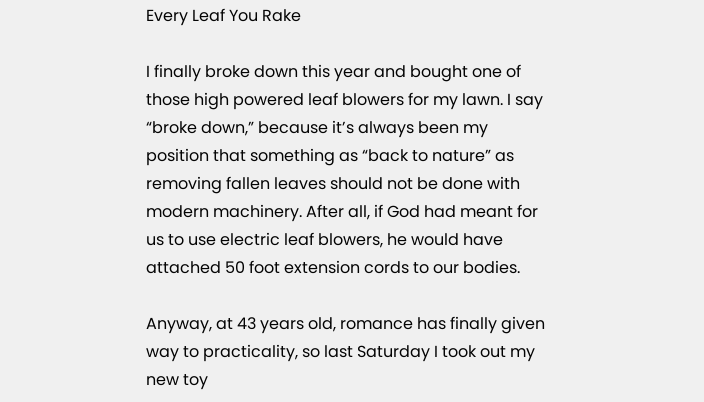Every Leaf You Rake

I finally broke down this year and bought one of those high powered leaf blowers for my lawn. I say “broke down,” because it’s always been my position that something as “back to nature” as removing fallen leaves should not be done with modern machinery. After all, if God had meant for us to use electric leaf blowers, he would have attached 50 foot extension cords to our bodies.

Anyway, at 43 years old, romance has finally given way to practicality, so last Saturday I took out my new toy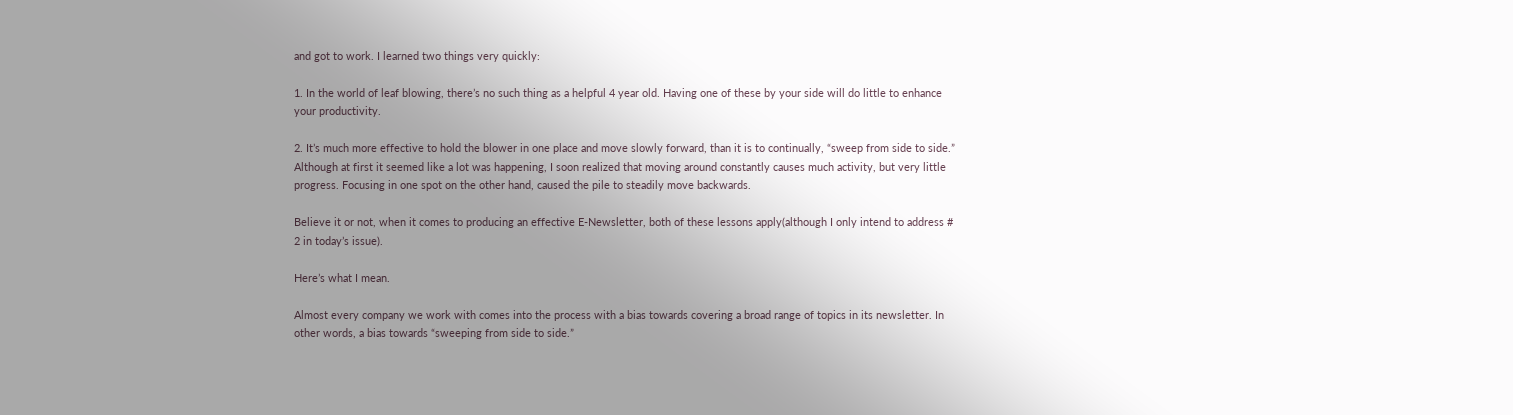and got to work. I learned two things very quickly:

1. In the world of leaf blowing, there’s no such thing as a helpful 4 year old. Having one of these by your side will do little to enhance your productivity.

2. It’s much more effective to hold the blower in one place and move slowly forward, than it is to continually, “sweep from side to side.” Although at first it seemed like a lot was happening, I soon realized that moving around constantly causes much activity, but very little progress. Focusing in one spot on the other hand, caused the pile to steadily move backwards.

Believe it or not, when it comes to producing an effective E-Newsletter, both of these lessons apply(although I only intend to address # 2 in today’s issue).

Here’s what I mean.

Almost every company we work with comes into the process with a bias towards covering a broad range of topics in its newsletter. In other words, a bias towards “sweeping from side to side.”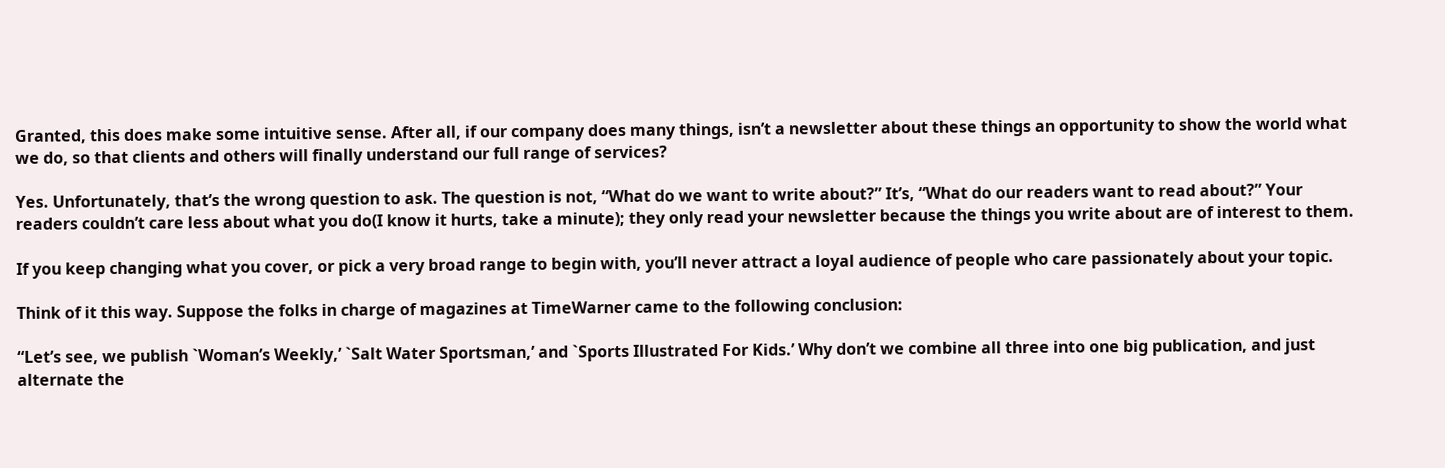Granted, this does make some intuitive sense. After all, if our company does many things, isn’t a newsletter about these things an opportunity to show the world what we do, so that clients and others will finally understand our full range of services?

Yes. Unfortunately, that’s the wrong question to ask. The question is not, “What do we want to write about?” It’s, “What do our readers want to read about?” Your readers couldn’t care less about what you do(I know it hurts, take a minute); they only read your newsletter because the things you write about are of interest to them.

If you keep changing what you cover, or pick a very broad range to begin with, you’ll never attract a loyal audience of people who care passionately about your topic.

Think of it this way. Suppose the folks in charge of magazines at TimeWarner came to the following conclusion:

“Let’s see, we publish `Woman’s Weekly,’ `Salt Water Sportsman,’ and `Sports Illustrated For Kids.’ Why don’t we combine all three into one big publication, and just alternate the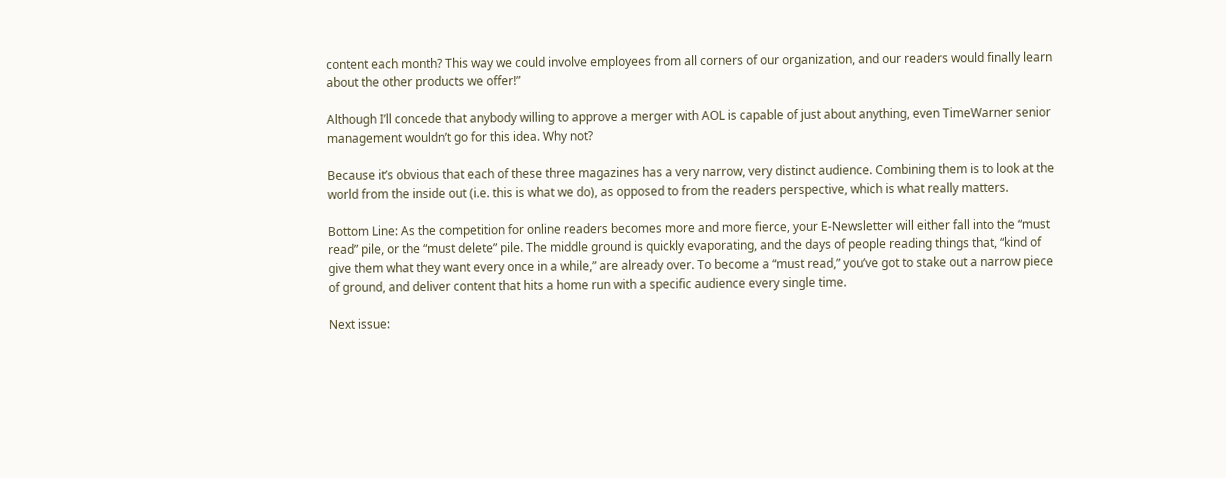content each month? This way we could involve employees from all corners of our organization, and our readers would finally learn about the other products we offer!”

Although I’ll concede that anybody willing to approve a merger with AOL is capable of just about anything, even TimeWarner senior management wouldn’t go for this idea. Why not?

Because it’s obvious that each of these three magazines has a very narrow, very distinct audience. Combining them is to look at the world from the inside out (i.e. this is what we do), as opposed to from the readers perspective, which is what really matters.

Bottom Line: As the competition for online readers becomes more and more fierce, your E-Newsletter will either fall into the “must read” pile, or the “must delete” pile. The middle ground is quickly evaporating, and the days of people reading things that, “kind of give them what they want every once in a while,” are already over. To become a “must read,” you’ve got to stake out a narrow piece of ground, and deliver content that hits a home run with a specific audience every single time.

Next issue: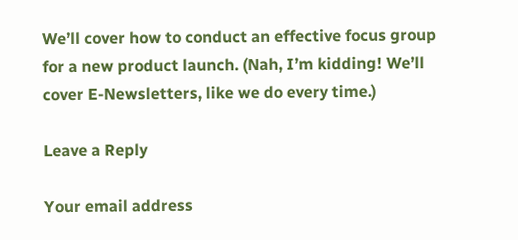We’ll cover how to conduct an effective focus group for a new product launch. (Nah, I’m kidding! We’ll cover E-Newsletters, like we do every time.)

Leave a Reply

Your email address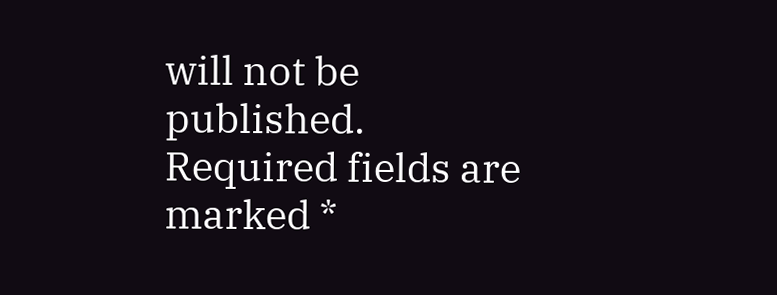will not be published. Required fields are marked *